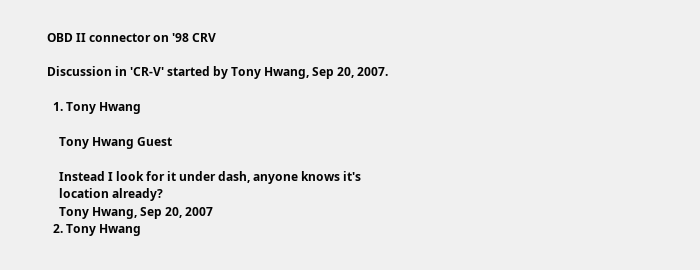OBD II connector on '98 CRV

Discussion in 'CR-V' started by Tony Hwang, Sep 20, 2007.

  1. Tony Hwang

    Tony Hwang Guest

    Instead I look for it under dash, anyone knows it's
    location already?
    Tony Hwang, Sep 20, 2007
  2. Tony Hwang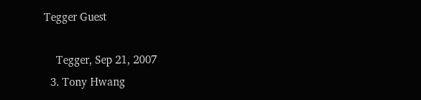Tegger Guest

    Tegger, Sep 21, 2007
  3. Tony Hwang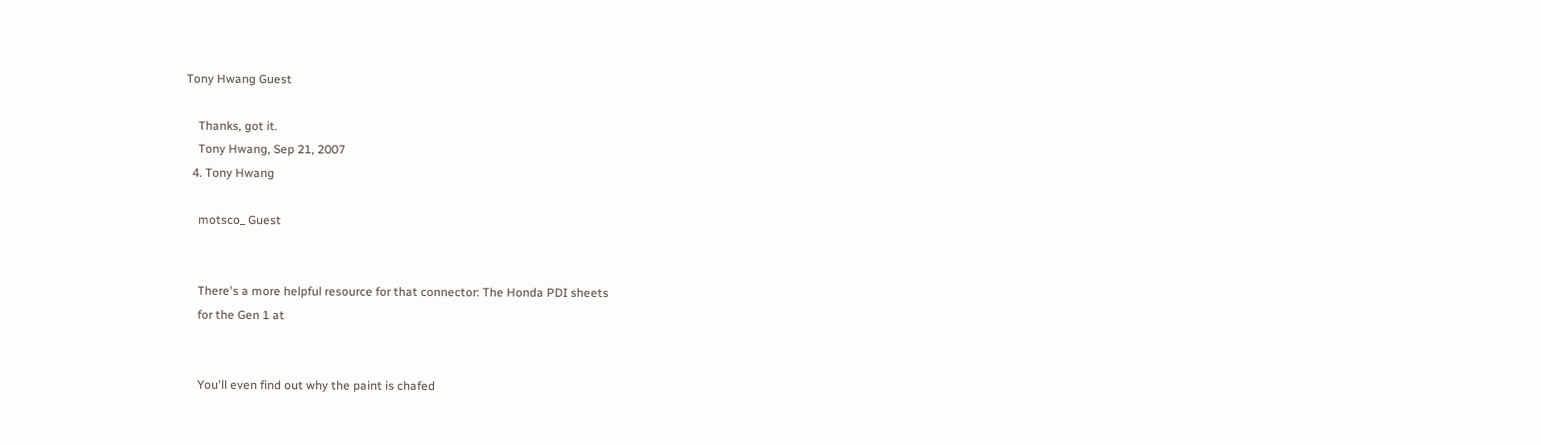Tony Hwang Guest

    Thanks, got it.
    Tony Hwang, Sep 21, 2007
  4. Tony Hwang

    motsco_ Guest


    There's a more helpful resource for that connector: The Honda PDI sheets
    for the Gen 1 at


    You'll even find out why the paint is chafed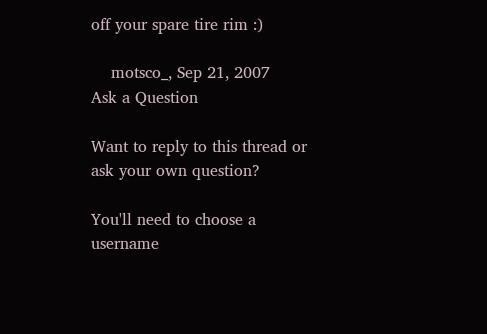off your spare tire rim :)

    motsco_, Sep 21, 2007
Ask a Question

Want to reply to this thread or ask your own question?

You'll need to choose a username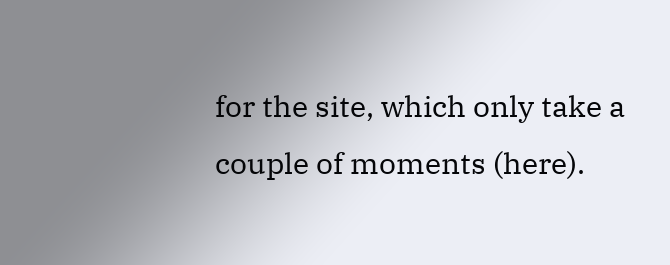for the site, which only take a couple of moments (here).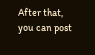After that, you can post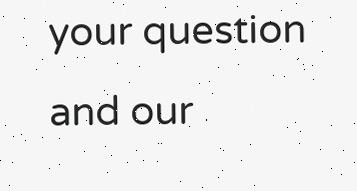your question and our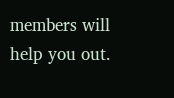members will help you out.